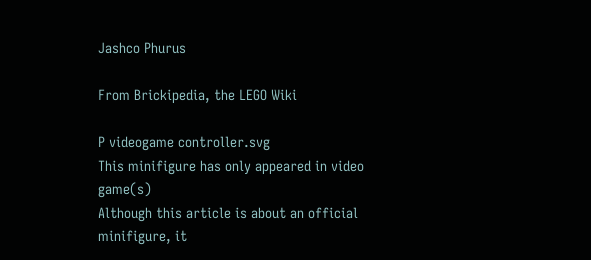Jashco Phurus

From Brickipedia, the LEGO Wiki

P videogame controller.svg
This minifigure has only appeared in video game(s)
Although this article is about an official minifigure, it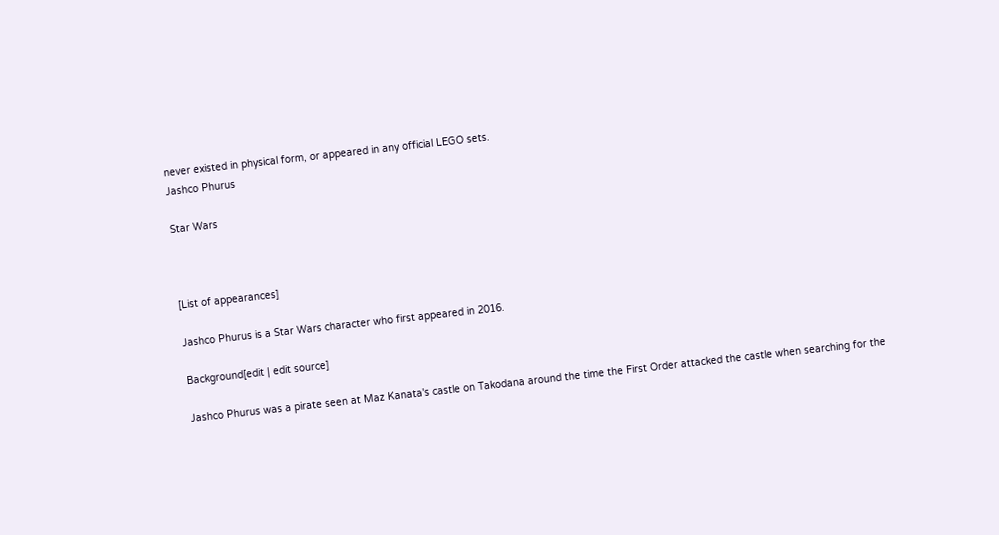never existed in physical form, or appeared in any official LEGO sets.
Jashco Phurus

Star Wars



[List of appearances]

Jashco Phurus is a Star Wars character who first appeared in 2016.

Background[edit | edit source]

Jashco Phurus was a pirate seen at Maz Kanata's castle on Takodana around the time the First Order attacked the castle when searching for the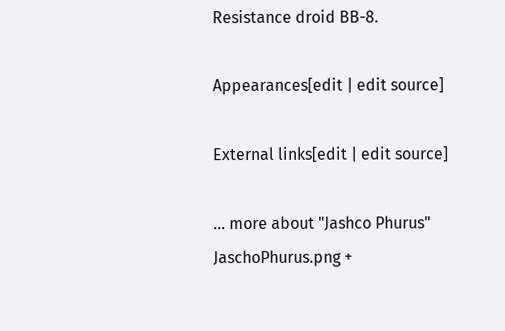Resistance droid BB-8.

Appearances[edit | edit source]

External links[edit | edit source]

... more about "Jashco Phurus"
JaschoPhurus.png +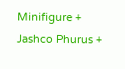Minifigure +
Jashco Phurus +